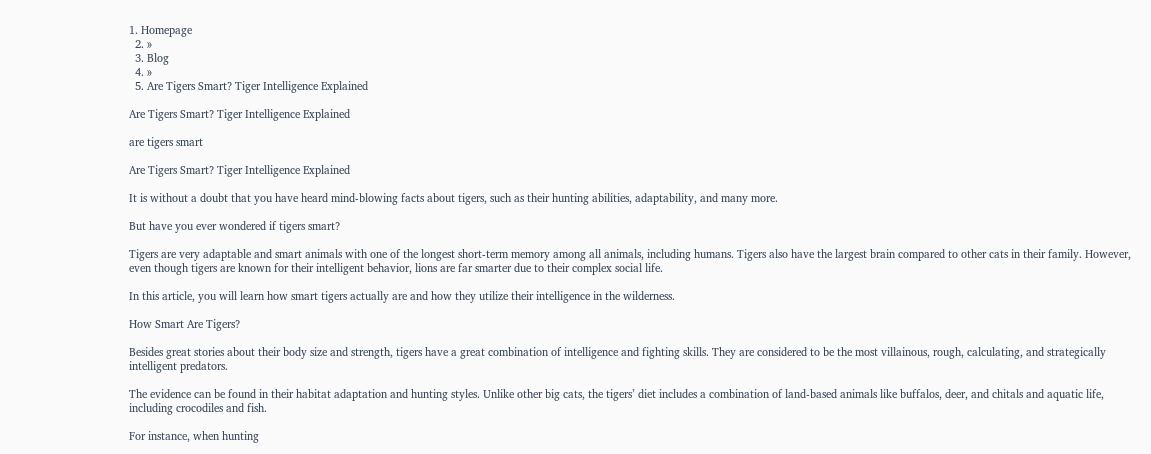1. Homepage
  2. »
  3. Blog
  4. »
  5. Are Tigers Smart? Tiger Intelligence Explained

Are Tigers Smart? Tiger Intelligence Explained

are tigers smart

Are Tigers Smart? Tiger Intelligence Explained

It is without a doubt that you have heard mind-blowing facts about tigers, such as their hunting abilities, adaptability, and many more.

But have you ever wondered if tigers smart?

Tigers are very adaptable and smart animals with one of the longest short-term memory among all animals, including humans. Tigers also have the largest brain compared to other cats in their family. However, even though tigers are known for their intelligent behavior, lions are far smarter due to their complex social life.

In this article, you will learn how smart tigers actually are and how they utilize their intelligence in the wilderness.

How Smart Are Tigers?

Besides great stories about their body size and strength, tigers have a great combination of intelligence and fighting skills. They are considered to be the most villainous, rough, calculating, and strategically intelligent predators.

The evidence can be found in their habitat adaptation and hunting styles. Unlike other big cats, the tigers’ diet includes a combination of land-based animals like buffalos, deer, and chitals and aquatic life, including crocodiles and fish.

For instance, when hunting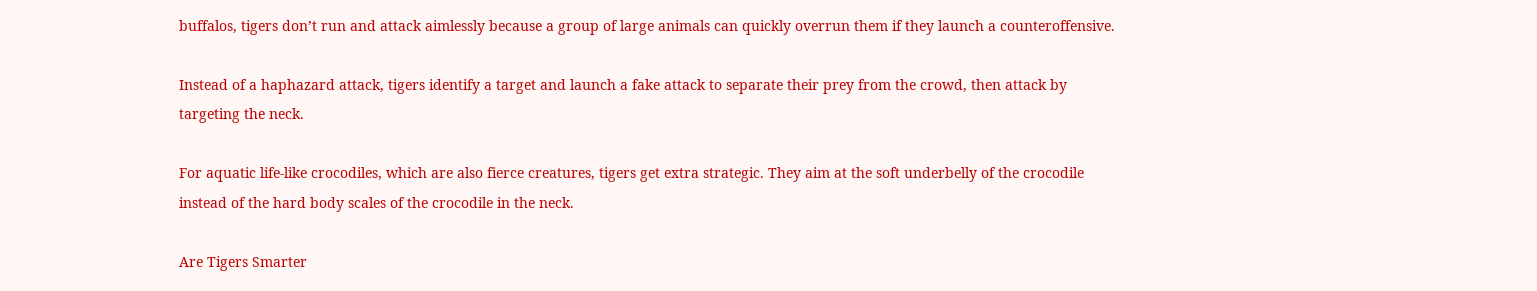buffalos, tigers don’t run and attack aimlessly because a group of large animals can quickly overrun them if they launch a counteroffensive.

Instead of a haphazard attack, tigers identify a target and launch a fake attack to separate their prey from the crowd, then attack by targeting the neck.

For aquatic life-like crocodiles, which are also fierce creatures, tigers get extra strategic. They aim at the soft underbelly of the crocodile instead of the hard body scales of the crocodile in the neck.

Are Tigers Smarter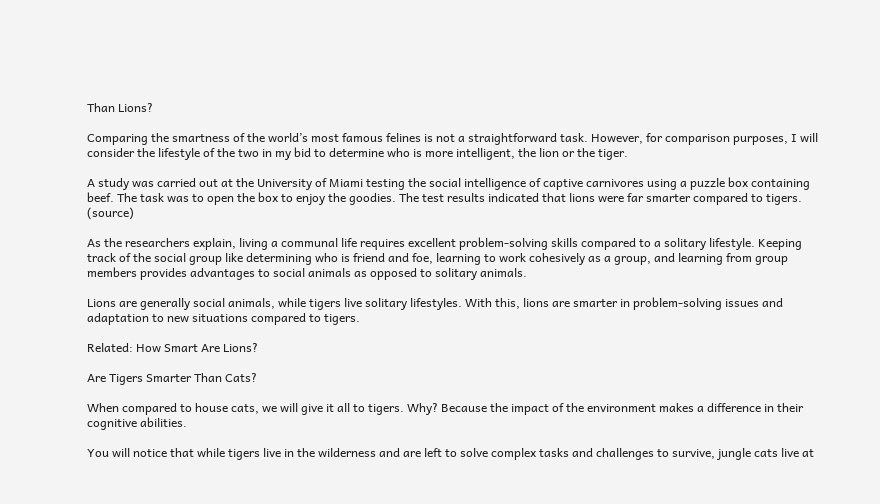Than Lions?

Comparing the smartness of the world’s most famous felines is not a straightforward task. However, for comparison purposes, I will consider the lifestyle of the two in my bid to determine who is more intelligent, the lion or the tiger.

A study was carried out at the University of Miami testing the social intelligence of captive carnivores using a puzzle box containing beef. The task was to open the box to enjoy the goodies. The test results indicated that lions were far smarter compared to tigers. (source)

As the researchers explain, living a communal life requires excellent problem-solving skills compared to a solitary lifestyle. Keeping track of the social group like determining who is friend and foe, learning to work cohesively as a group, and learning from group members provides advantages to social animals as opposed to solitary animals.

Lions are generally social animals, while tigers live solitary lifestyles. With this, lions are smarter in problem-solving issues and adaptation to new situations compared to tigers.

Related: How Smart Are Lions?

Are Tigers Smarter Than Cats?

When compared to house cats, we will give it all to tigers. Why? Because the impact of the environment makes a difference in their cognitive abilities.

You will notice that while tigers live in the wilderness and are left to solve complex tasks and challenges to survive, jungle cats live at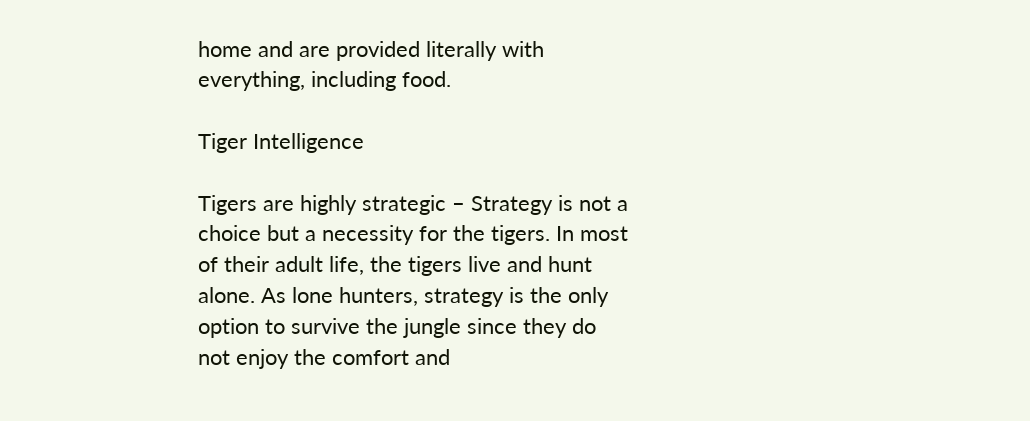home and are provided literally with everything, including food.

Tiger Intelligence

Tigers are highly strategic – Strategy is not a choice but a necessity for the tigers. In most of their adult life, the tigers live and hunt alone. As lone hunters, strategy is the only option to survive the jungle since they do not enjoy the comfort and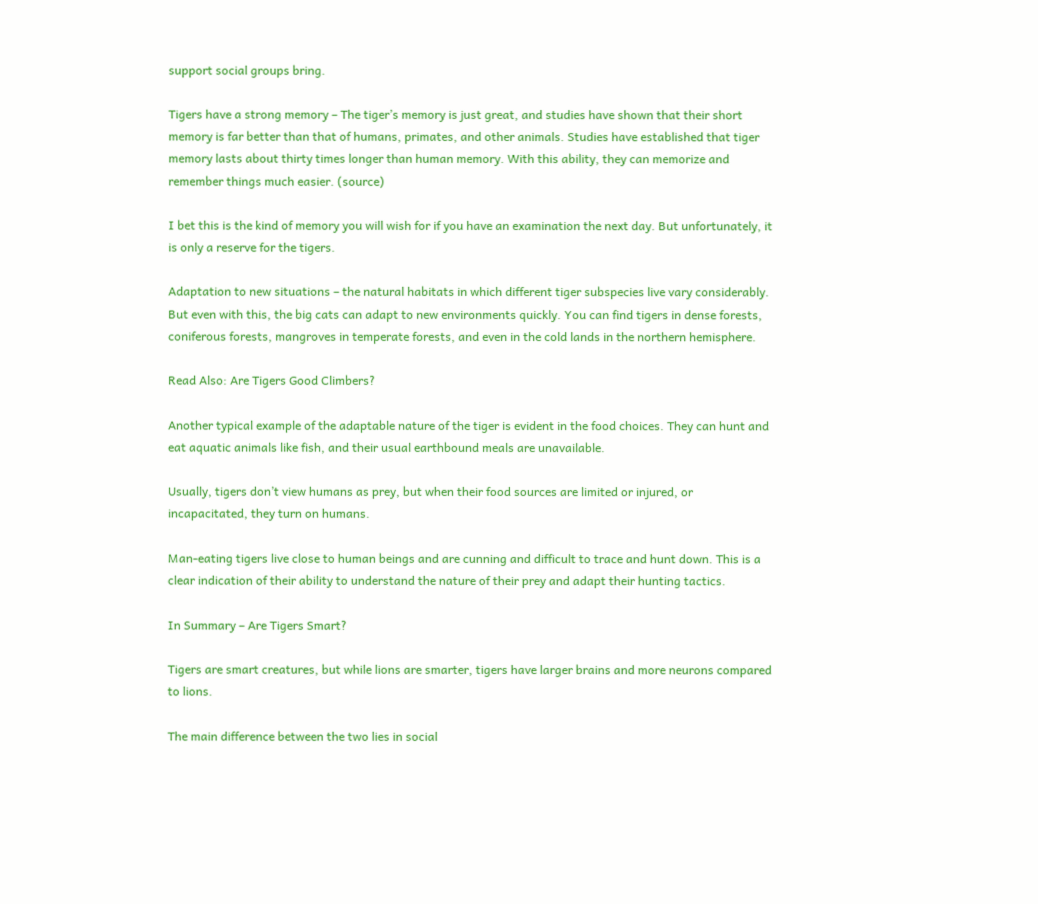support social groups bring.

Tigers have a strong memory – The tiger’s memory is just great, and studies have shown that their short memory is far better than that of humans, primates, and other animals. Studies have established that tiger memory lasts about thirty times longer than human memory. With this ability, they can memorize and remember things much easier. (source)

I bet this is the kind of memory you will wish for if you have an examination the next day. But unfortunately, it is only a reserve for the tigers.

Adaptation to new situations – the natural habitats in which different tiger subspecies live vary considerably. But even with this, the big cats can adapt to new environments quickly. You can find tigers in dense forests, coniferous forests, mangroves in temperate forests, and even in the cold lands in the northern hemisphere.

Read Also: Are Tigers Good Climbers?

Another typical example of the adaptable nature of the tiger is evident in the food choices. They can hunt and eat aquatic animals like fish, and their usual earthbound meals are unavailable.

Usually, tigers don’t view humans as prey, but when their food sources are limited or injured, or incapacitated, they turn on humans.

Man-eating tigers live close to human beings and are cunning and difficult to trace and hunt down. This is a clear indication of their ability to understand the nature of their prey and adapt their hunting tactics.

In Summary – Are Tigers Smart?

Tigers are smart creatures, but while lions are smarter, tigers have larger brains and more neurons compared to lions.

The main difference between the two lies in social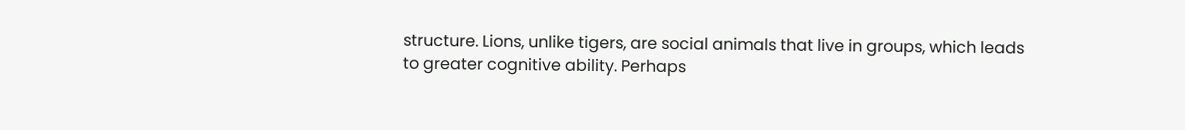structure. Lions, unlike tigers, are social animals that live in groups, which leads to greater cognitive ability. Perhaps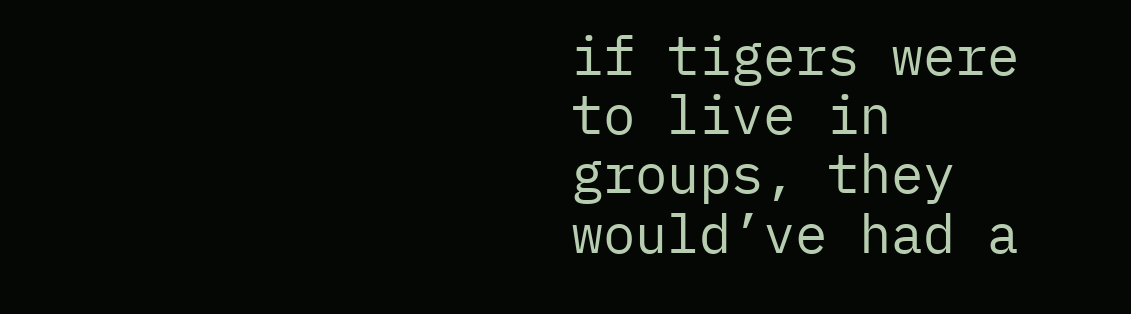if tigers were to live in groups, they would’ve had a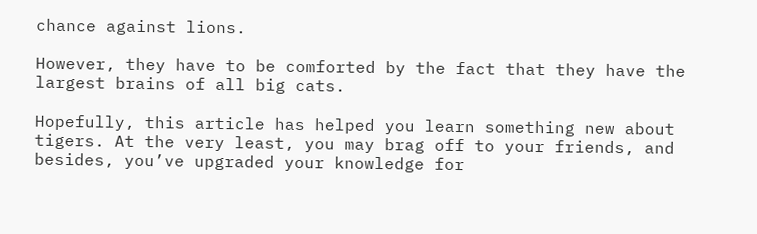chance against lions.

However, they have to be comforted by the fact that they have the largest brains of all big cats.

Hopefully, this article has helped you learn something new about tigers. At the very least, you may brag off to your friends, and besides, you’ve upgraded your knowledge for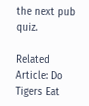the next pub quiz.

Related Article: Do Tigers Eat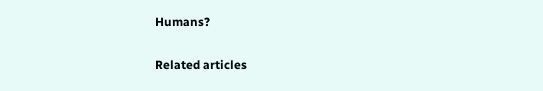Humans?

Related articles